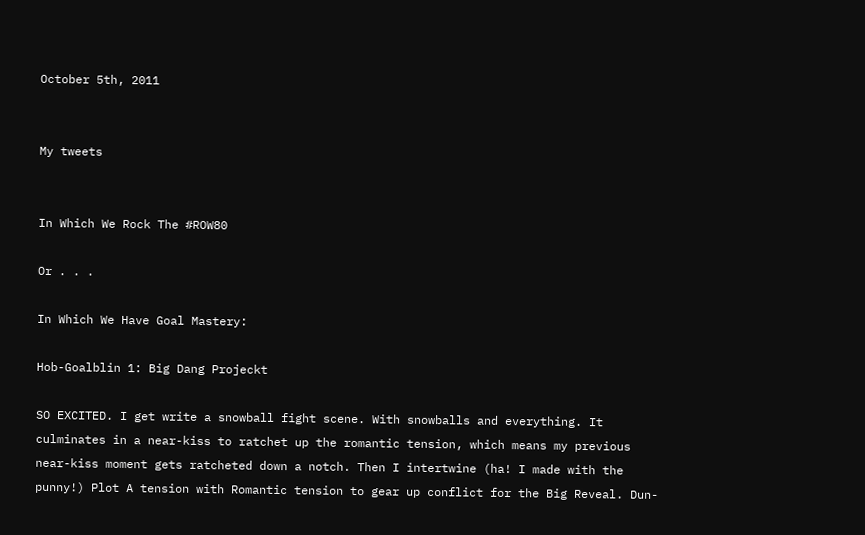October 5th, 2011


My tweets


In Which We Rock The #ROW80

Or . . .

In Which We Have Goal Mastery:

Hob-Goalblin 1: Big Dang Projeckt

SO EXCITED. I get write a snowball fight scene. With snowballs and everything. It culminates in a near-kiss to ratchet up the romantic tension, which means my previous near-kiss moment gets ratcheted down a notch. Then I intertwine (ha! I made with the punny!) Plot A tension with Romantic tension to gear up conflict for the Big Reveal. Dun-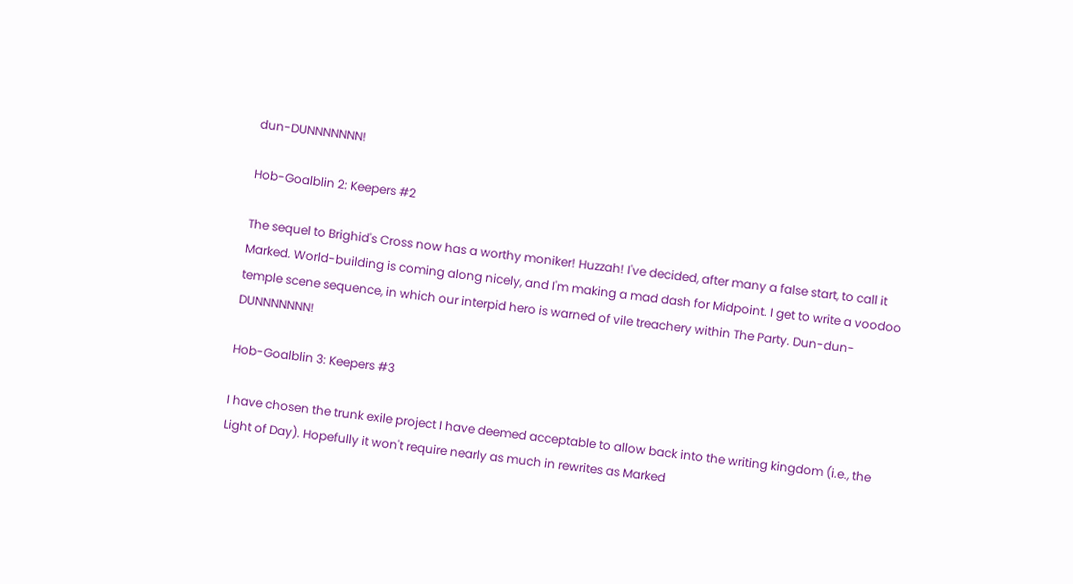dun-DUNNNNNNN!

Hob-Goalblin 2: Keepers #2

The sequel to Brighid's Cross now has a worthy moniker! Huzzah! I've decided, after many a false start, to call it Marked. World-building is coming along nicely, and I'm making a mad dash for Midpoint. I get to write a voodoo temple scene sequence, in which our interpid hero is warned of vile treachery within The Party. Dun-dun-DUNNNNNNN!

Hob-Goalblin 3: Keepers #3

I have chosen the trunk exile project I have deemed acceptable to allow back into the writing kingdom (i.e., the Light of Day). Hopefully it won't require nearly as much in rewrites as Marked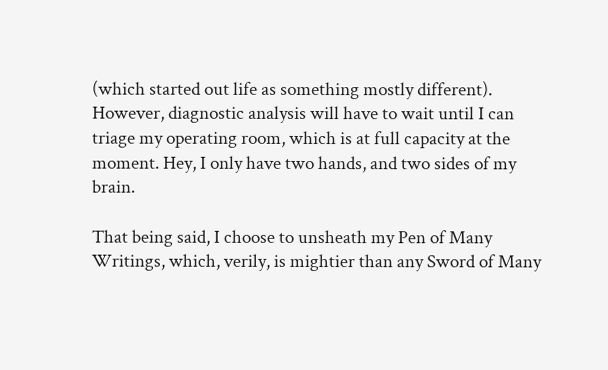(which started out life as something mostly different). However, diagnostic analysis will have to wait until I can triage my operating room, which is at full capacity at the moment. Hey, I only have two hands, and two sides of my brain.

That being said, I choose to unsheath my Pen of Many Writings, which, verily, is mightier than any Sword of Many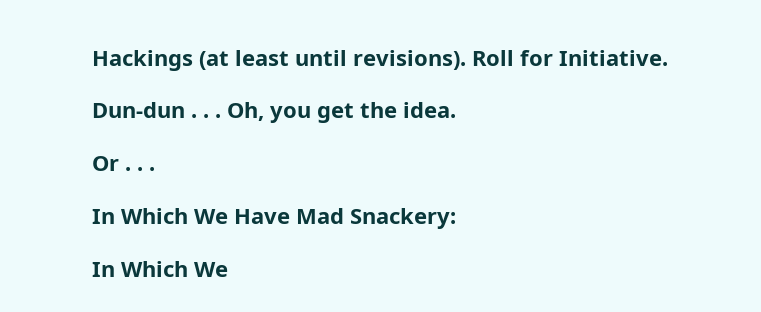Hackings (at least until revisions). Roll for Initiative.

Dun-dun . . . Oh, you get the idea.

Or . . .

In Which We Have Mad Snackery:

In Which We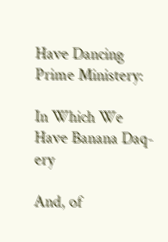Have Dancing Prime Ministery:

In Which We Have Banana Daq-ery

And, of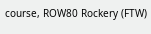course, ROW80 Rockery (FTW)